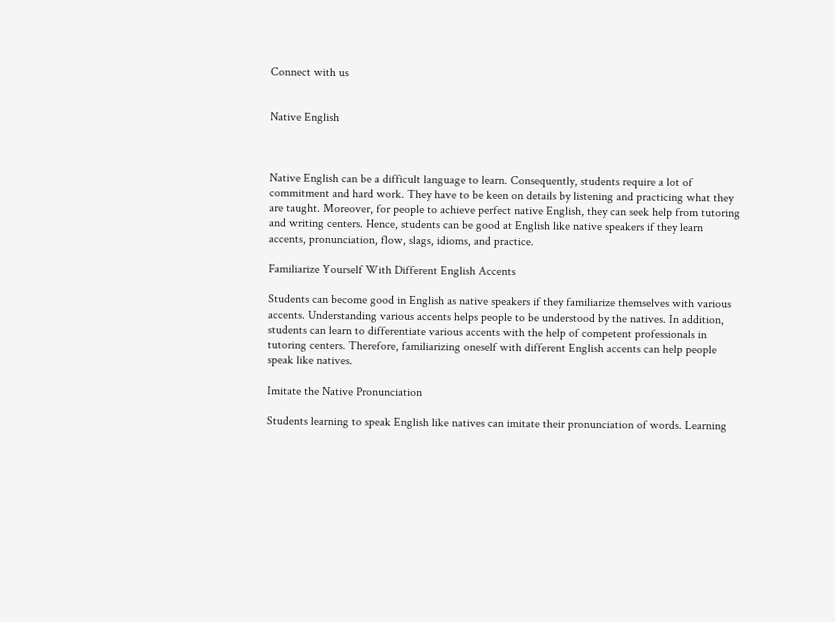Connect with us


Native English



Native English can be a difficult language to learn. Consequently, students require a lot of commitment and hard work. They have to be keen on details by listening and practicing what they are taught. Moreover, for people to achieve perfect native English, they can seek help from tutoring and writing centers. Hence, students can be good at English like native speakers if they learn accents, pronunciation, flow, slags, idioms, and practice.

Familiarize Yourself With Different English Accents

Students can become good in English as native speakers if they familiarize themselves with various accents. Understanding various accents helps people to be understood by the natives. In addition, students can learn to differentiate various accents with the help of competent professionals in tutoring centers. Therefore, familiarizing oneself with different English accents can help people speak like natives.

Imitate the Native Pronunciation

Students learning to speak English like natives can imitate their pronunciation of words. Learning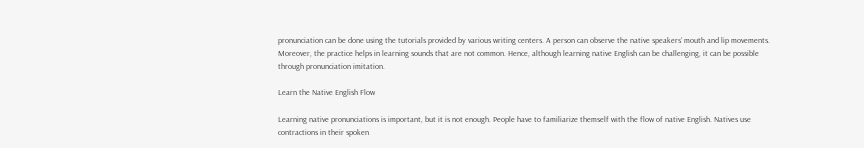pronunciation can be done using the tutorials provided by various writing centers. A person can observe the native speakers’ mouth and lip movements. Moreover, the practice helps in learning sounds that are not common. Hence, although learning native English can be challenging, it can be possible through pronunciation imitation.

Learn the Native English Flow

Learning native pronunciations is important, but it is not enough. People have to familiarize themself with the flow of native English. Natives use contractions in their spoken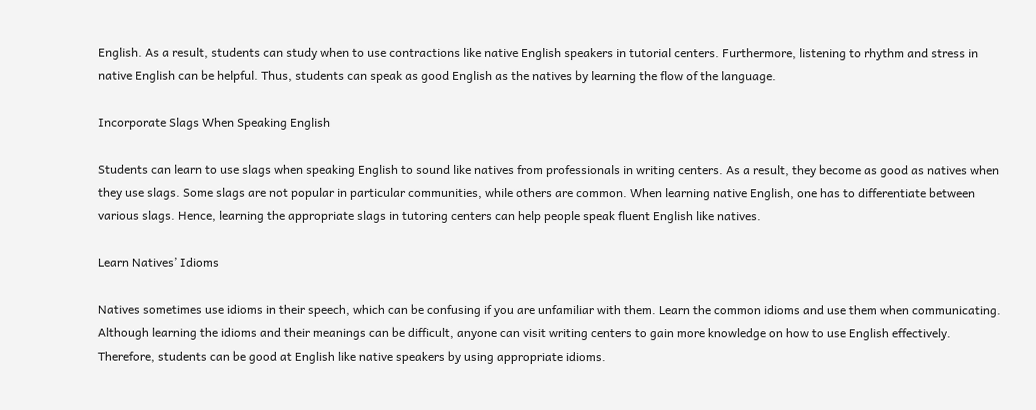English. As a result, students can study when to use contractions like native English speakers in tutorial centers. Furthermore, listening to rhythm and stress in native English can be helpful. Thus, students can speak as good English as the natives by learning the flow of the language.

Incorporate Slags When Speaking English

Students can learn to use slags when speaking English to sound like natives from professionals in writing centers. As a result, they become as good as natives when they use slags. Some slags are not popular in particular communities, while others are common. When learning native English, one has to differentiate between various slags. Hence, learning the appropriate slags in tutoring centers can help people speak fluent English like natives.

Learn Natives’ Idioms

Natives sometimes use idioms in their speech, which can be confusing if you are unfamiliar with them. Learn the common idioms and use them when communicating. Although learning the idioms and their meanings can be difficult, anyone can visit writing centers to gain more knowledge on how to use English effectively. Therefore, students can be good at English like native speakers by using appropriate idioms.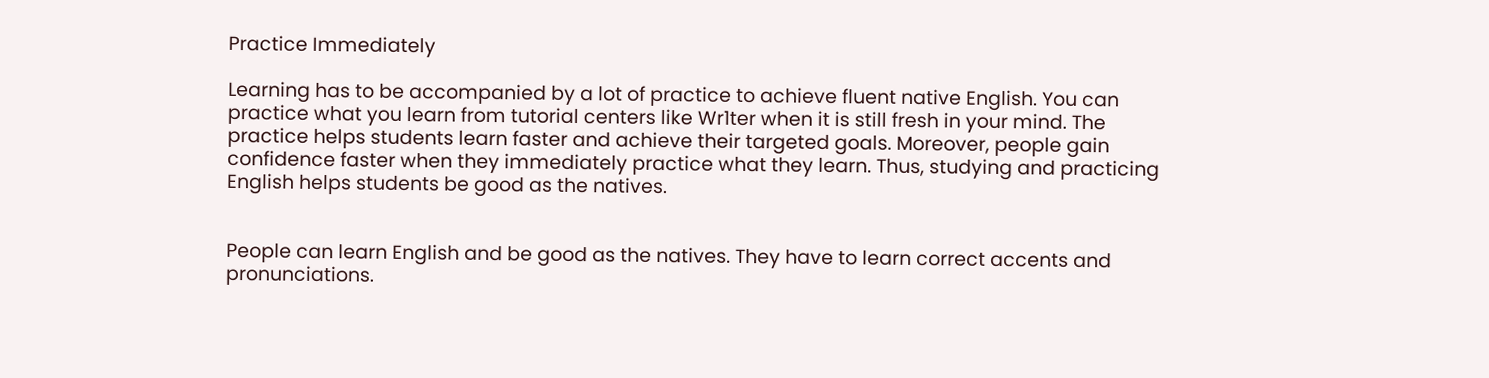Practice Immediately

Learning has to be accompanied by a lot of practice to achieve fluent native English. You can practice what you learn from tutorial centers like Wr1ter when it is still fresh in your mind. The practice helps students learn faster and achieve their targeted goals. Moreover, people gain confidence faster when they immediately practice what they learn. Thus, studying and practicing English helps students be good as the natives.


People can learn English and be good as the natives. They have to learn correct accents and pronunciations.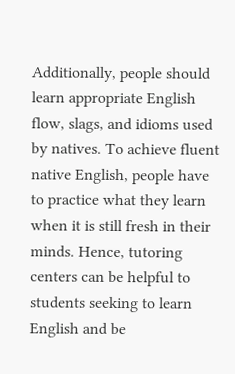Additionally, people should learn appropriate English flow, slags, and idioms used by natives. To achieve fluent native English, people have to practice what they learn when it is still fresh in their minds. Hence, tutoring centers can be helpful to students seeking to learn English and be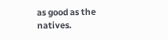as good as the natives.